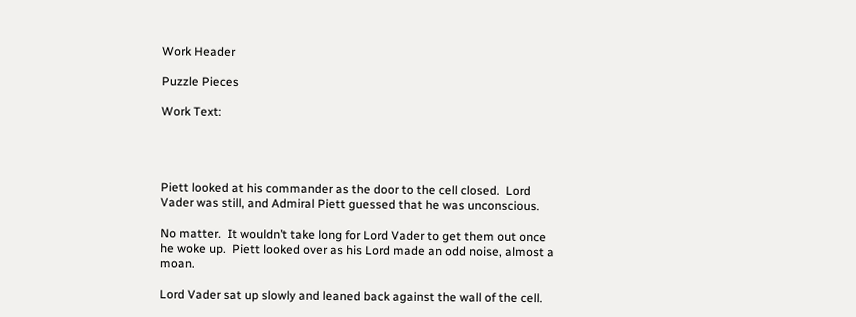Work Header

Puzzle Pieces

Work Text:




Piett looked at his commander as the door to the cell closed.  Lord Vader was still, and Admiral Piett guessed that he was unconscious.

No matter.  It wouldn’t take long for Lord Vader to get them out once he woke up.  Piett looked over as his Lord made an odd noise, almost a moan.

Lord Vader sat up slowly and leaned back against the wall of the cell.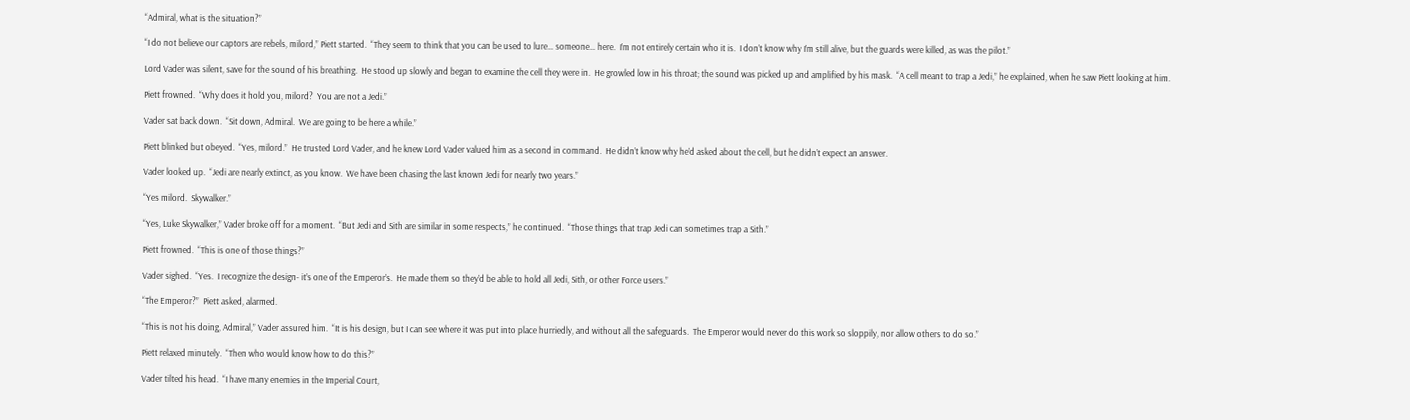“Admiral, what is the situation?”

“I do not believe our captors are rebels, milord,” Piett started.  “They seem to think that you can be used to lure… someone… here.  I’m not entirely certain who it is.  I don’t know why I’m still alive, but the guards were killed, as was the pilot.”

Lord Vader was silent, save for the sound of his breathing.  He stood up slowly and began to examine the cell they were in.  He growled low in his throat; the sound was picked up and amplified by his mask.  “A cell meant to trap a Jedi,” he explained, when he saw Piett looking at him.

Piett frowned.  “Why does it hold you, milord?  You are not a Jedi.”

Vader sat back down.  “Sit down, Admiral.  We are going to be here a while.”

Piett blinked but obeyed.  “Yes, milord.”  He trusted Lord Vader, and he knew Lord Vader valued him as a second in command.  He didn’t know why he’d asked about the cell, but he didn’t expect an answer.

Vader looked up.  “Jedi are nearly extinct, as you know.  We have been chasing the last known Jedi for nearly two years.”

“Yes milord.  Skywalker.”

“Yes, Luke Skywalker,” Vader broke off for a moment.  “But Jedi and Sith are similar in some respects,” he continued.  “Those things that trap Jedi can sometimes trap a Sith.”

Piett frowned.  “This is one of those things?”

Vader sighed.  “Yes.  I recognize the design- it’s one of the Emperor’s.  He made them so they’d be able to hold all Jedi, Sith, or other Force users.”

“The Emperor?”  Piett asked, alarmed.

“This is not his doing, Admiral,” Vader assured him.  “It is his design, but I can see where it was put into place hurriedly, and without all the safeguards.  The Emperor would never do this work so sloppily, nor allow others to do so.”

Piett relaxed minutely.  “Then who would know how to do this?”

Vader tilted his head.  “I have many enemies in the Imperial Court,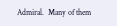Admiral.  Many of them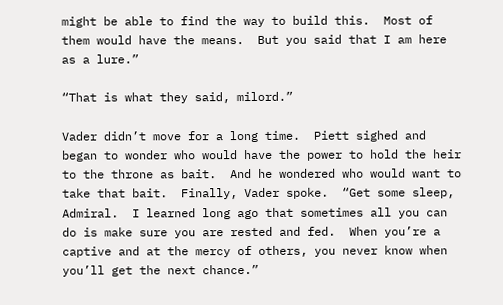might be able to find the way to build this.  Most of them would have the means.  But you said that I am here as a lure.”

“That is what they said, milord.”

Vader didn’t move for a long time.  Piett sighed and began to wonder who would have the power to hold the heir to the throne as bait.  And he wondered who would want to take that bait.  Finally, Vader spoke.  “Get some sleep, Admiral.  I learned long ago that sometimes all you can do is make sure you are rested and fed.  When you’re a captive and at the mercy of others, you never know when you’ll get the next chance.”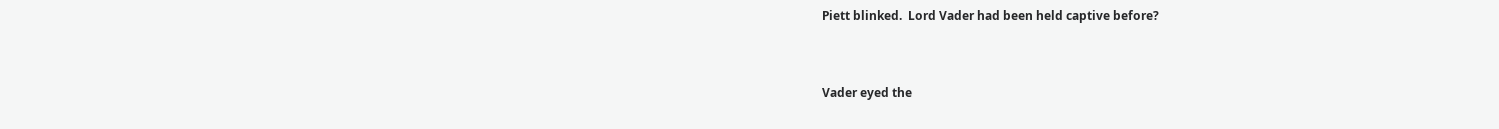Piett blinked.  Lord Vader had been held captive before?


Vader eyed the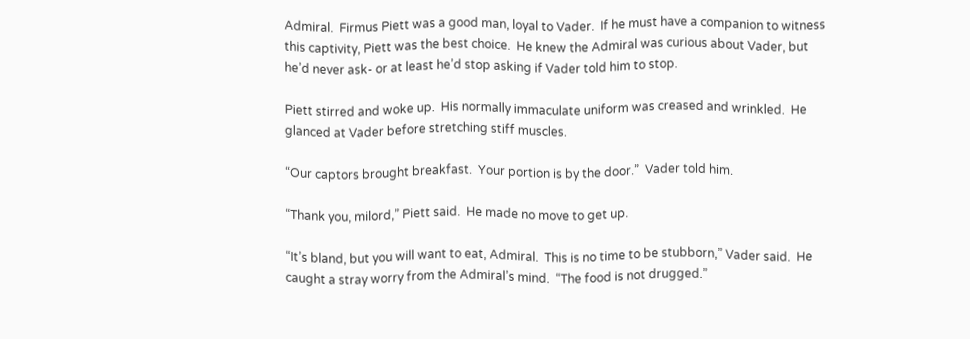Admiral.  Firmus Piett was a good man, loyal to Vader.  If he must have a companion to witness this captivity, Piett was the best choice.  He knew the Admiral was curious about Vader, but he’d never ask- or at least he’d stop asking if Vader told him to stop.

Piett stirred and woke up.  His normally immaculate uniform was creased and wrinkled.  He glanced at Vader before stretching stiff muscles.

“Our captors brought breakfast.  Your portion is by the door.”  Vader told him.

“Thank you, milord,” Piett said.  He made no move to get up.

“It’s bland, but you will want to eat, Admiral.  This is no time to be stubborn,” Vader said.  He caught a stray worry from the Admiral’s mind.  “The food is not drugged.”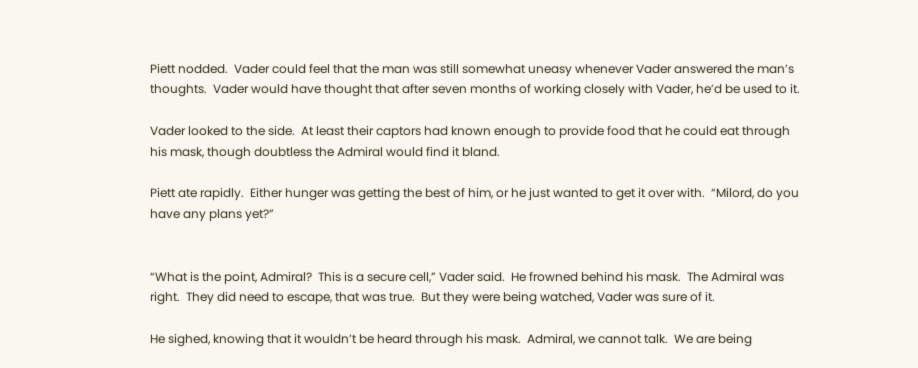Piett nodded.  Vader could feel that the man was still somewhat uneasy whenever Vader answered the man’s thoughts.  Vader would have thought that after seven months of working closely with Vader, he’d be used to it.

Vader looked to the side.  At least their captors had known enough to provide food that he could eat through his mask, though doubtless the Admiral would find it bland.

Piett ate rapidly.  Either hunger was getting the best of him, or he just wanted to get it over with.  “Milord, do you have any plans yet?”


“What is the point, Admiral?  This is a secure cell,” Vader said.  He frowned behind his mask.  The Admiral was right.  They did need to escape, that was true.  But they were being watched, Vader was sure of it.

He sighed, knowing that it wouldn’t be heard through his mask.  Admiral, we cannot talk.  We are being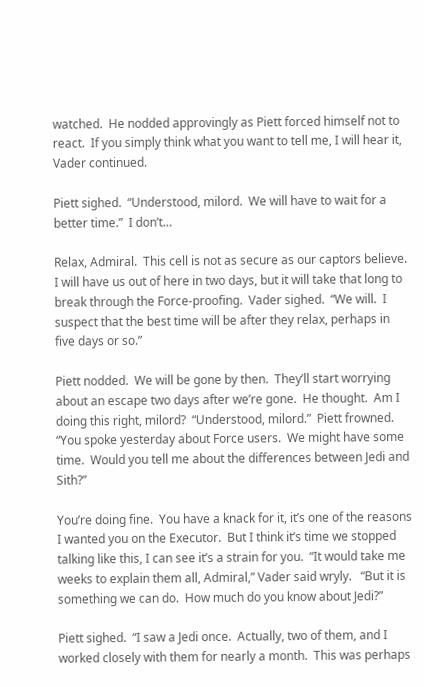watched.  He nodded approvingly as Piett forced himself not to react.  If you simply think what you want to tell me, I will hear it, Vader continued.

Piett sighed.  “Understood, milord.  We will have to wait for a better time.”  I don’t…

Relax, Admiral.  This cell is not as secure as our captors believe.  I will have us out of here in two days, but it will take that long to break through the Force-proofing.  Vader sighed.  “We will.  I suspect that the best time will be after they relax, perhaps in five days or so.”

Piett nodded.  We will be gone by then.  They’ll start worrying about an escape two days after we’re gone.  He thought.  Am I doing this right, milord?  “Understood, milord.”  Piett frowned.  “You spoke yesterday about Force users.  We might have some time.  Would you tell me about the differences between Jedi and Sith?”

You’re doing fine.  You have a knack for it, it’s one of the reasons I wanted you on the Executor.  But I think it’s time we stopped talking like this, I can see it’s a strain for you.  “It would take me weeks to explain them all, Admiral,” Vader said wryly.   “But it is something we can do.  How much do you know about Jedi?”

Piett sighed.  “I saw a Jedi once.  Actually, two of them, and I worked closely with them for nearly a month.  This was perhaps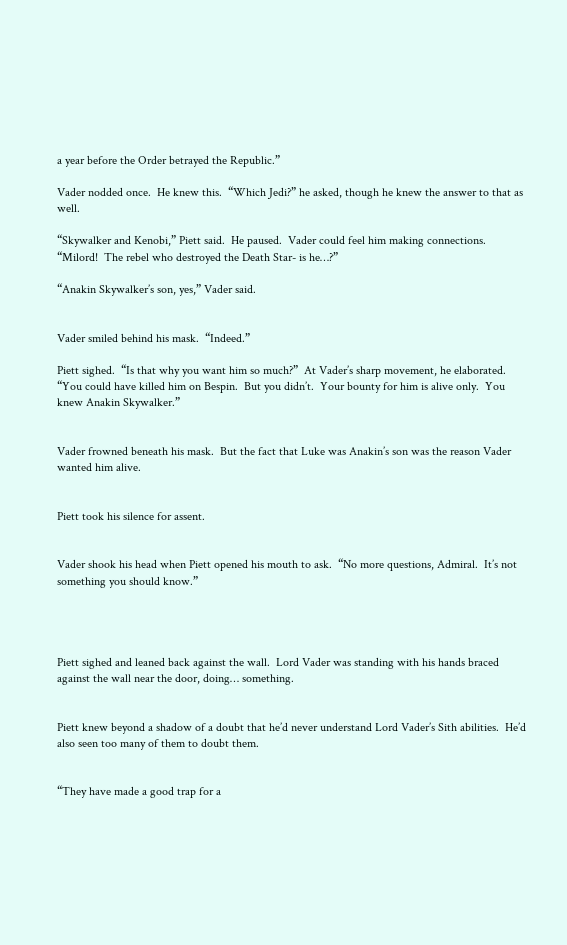a year before the Order betrayed the Republic.”

Vader nodded once.  He knew this.  “Which Jedi?” he asked, though he knew the answer to that as well.

“Skywalker and Kenobi,” Piett said.  He paused.  Vader could feel him making connections.  “Milord!  The rebel who destroyed the Death Star- is he…?”

“Anakin Skywalker’s son, yes,” Vader said.


Vader smiled behind his mask.  “Indeed.”

Piett sighed.  “Is that why you want him so much?”  At Vader’s sharp movement, he elaborated.  “You could have killed him on Bespin.  But you didn’t.  Your bounty for him is alive only.  You knew Anakin Skywalker.”


Vader frowned beneath his mask.  But the fact that Luke was Anakin’s son was the reason Vader wanted him alive.


Piett took his silence for assent.


Vader shook his head when Piett opened his mouth to ask.  “No more questions, Admiral.  It’s not something you should know.”




Piett sighed and leaned back against the wall.  Lord Vader was standing with his hands braced against the wall near the door, doing… something.


Piett knew beyond a shadow of a doubt that he’d never understand Lord Vader’s Sith abilities.  He’d also seen too many of them to doubt them.


“They have made a good trap for a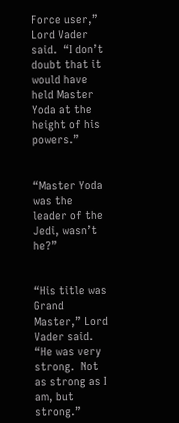Force user,” Lord Vader said.  “I don’t doubt that it would have held Master Yoda at the height of his powers.”


“Master Yoda was the leader of the Jedi, wasn’t he?”


“His title was Grand Master,” Lord Vader said.  “He was very strong.  Not as strong as I am, but strong.”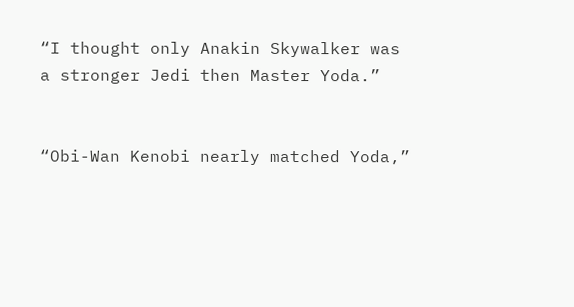“I thought only Anakin Skywalker was a stronger Jedi then Master Yoda.”


“Obi-Wan Kenobi nearly matched Yoda,”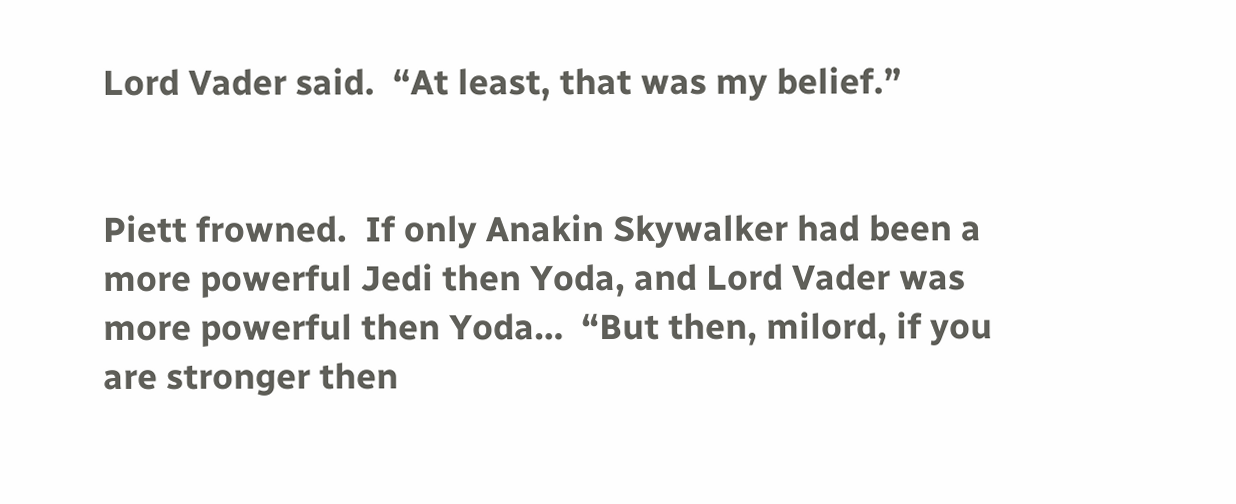Lord Vader said.  “At least, that was my belief.”


Piett frowned.  If only Anakin Skywalker had been a more powerful Jedi then Yoda, and Lord Vader was more powerful then Yoda…  “But then, milord, if you are stronger then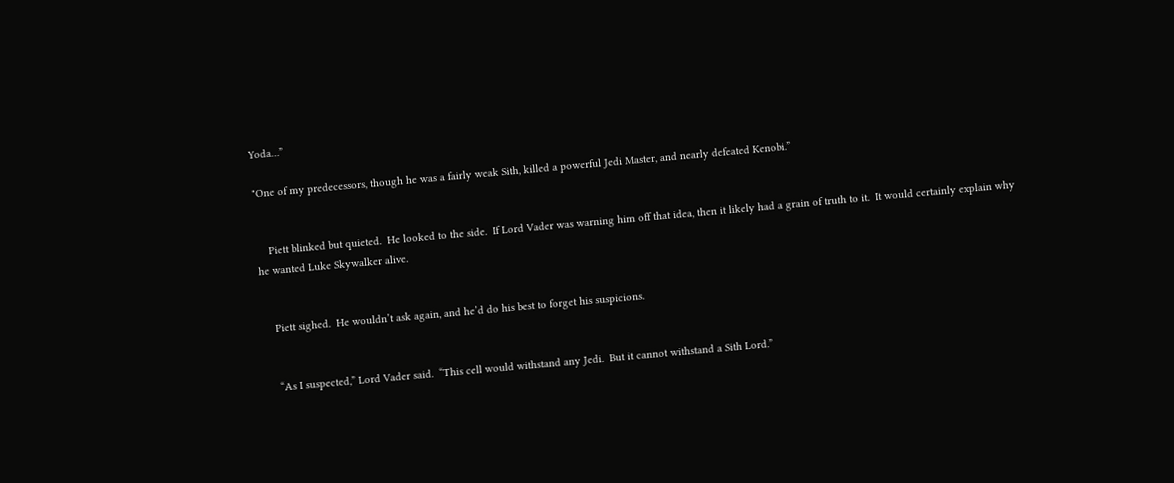Yoda…”

"One of my predecessors, though he was a fairly weak Sith, killed a powerful Jedi Master, and nearly defeated Kenobi.”


    Piett blinked but quieted.  He looked to the side.  If Lord Vader was warning him off that idea, then it likely had a grain of truth to it.  It would certainly explain why he wanted Luke Skywalker alive.


    Piett sighed.  He wouldn’t ask again, and he’d do his best to forget his suspicions.


    “As I suspected,” Lord Vader said.  “This cell would withstand any Jedi.  But it cannot withstand a Sith Lord.”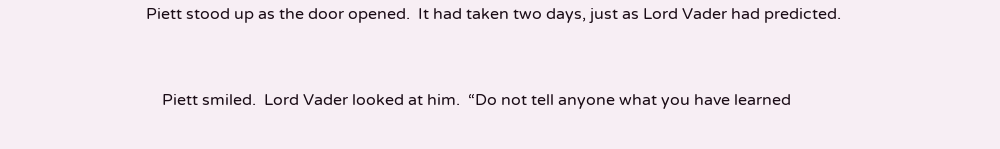Piett stood up as the door opened.  It had taken two days, just as Lord Vader had predicted.


    Piett smiled.  Lord Vader looked at him.  “Do not tell anyone what you have learned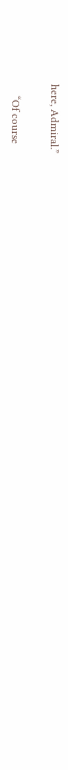here, Admiral.”


    “Of course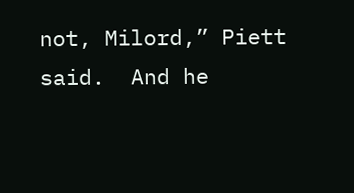not, Milord,” Piett said.  And he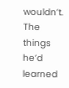wouldn’t.  The things he’d learned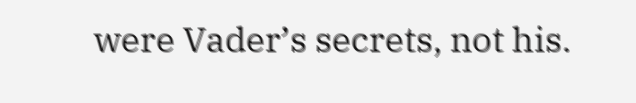were Vader’s secrets, not his.